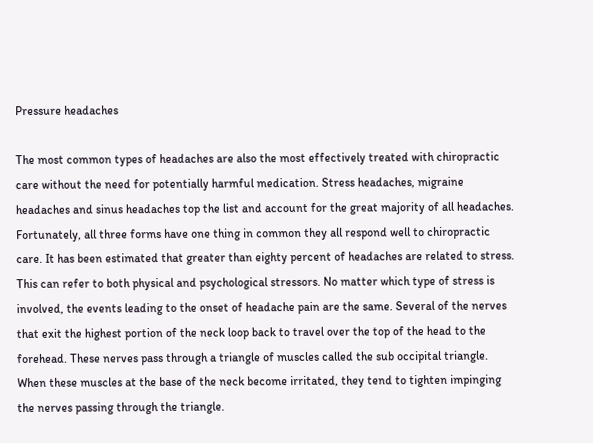Pressure headaches

The most common types of headaches are also the most effectively treated with chiropractic care without the need for potentially harmful medication. Stress headaches, migraine headaches and sinus headaches top the list and account for the great majority of all headaches. Fortunately, all three forms have one thing in common they all respond well to chiropractic care. It has been estimated that greater than eighty percent of headaches are related to stress. This can refer to both physical and psychological stressors. No matter which type of stress is involved, the events leading to the onset of headache pain are the same. Several of the nerves that exit the highest portion of the neck loop back to travel over the top of the head to the forehead. These nerves pass through a triangle of muscles called the sub occipital triangle. When these muscles at the base of the neck become irritated, they tend to tighten impinging the nerves passing through the triangle.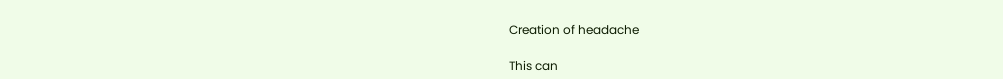Creation of headache

This can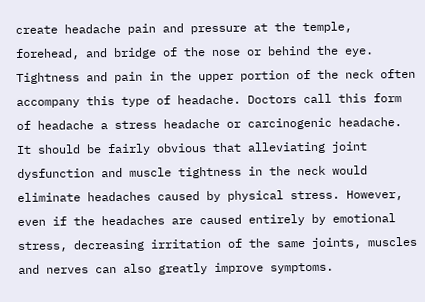create headache pain and pressure at the temple, forehead, and bridge of the nose or behind the eye. Tightness and pain in the upper portion of the neck often accompany this type of headache. Doctors call this form of headache a stress headache or carcinogenic headache. It should be fairly obvious that alleviating joint dysfunction and muscle tightness in the neck would eliminate headaches caused by physical stress. However, even if the headaches are caused entirely by emotional stress, decreasing irritation of the same joints, muscles and nerves can also greatly improve symptoms.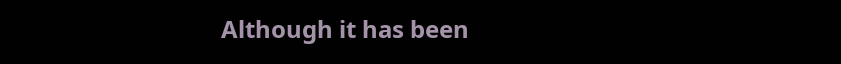Although it has been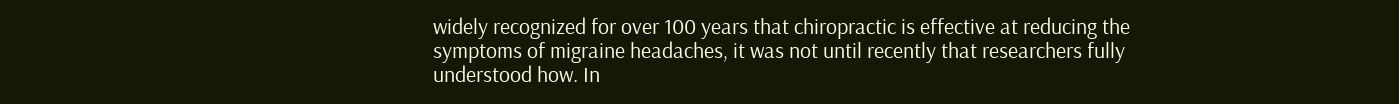widely recognized for over 100 years that chiropractic is effective at reducing the symptoms of migraine headaches, it was not until recently that researchers fully understood how. In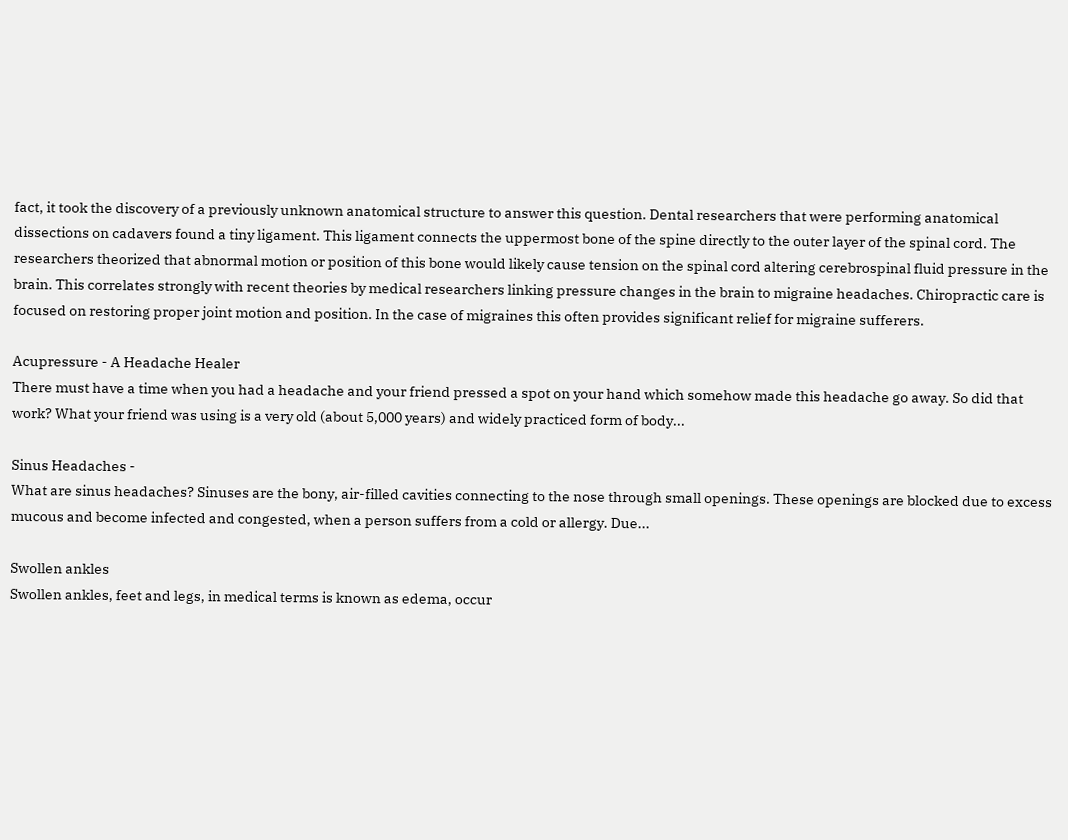fact, it took the discovery of a previously unknown anatomical structure to answer this question. Dental researchers that were performing anatomical dissections on cadavers found a tiny ligament. This ligament connects the uppermost bone of the spine directly to the outer layer of the spinal cord. The researchers theorized that abnormal motion or position of this bone would likely cause tension on the spinal cord altering cerebrospinal fluid pressure in the brain. This correlates strongly with recent theories by medical researchers linking pressure changes in the brain to migraine headaches. Chiropractic care is focused on restoring proper joint motion and position. In the case of migraines this often provides significant relief for migraine sufferers.

Acupressure - A Headache Healer
There must have a time when you had a headache and your friend pressed a spot on your hand which somehow made this headache go away. So did that work? What your friend was using is a very old (about 5,000 years) and widely practiced form of body...

Sinus Headaches -
What are sinus headaches? Sinuses are the bony, air-filled cavities connecting to the nose through small openings. These openings are blocked due to excess mucous and become infected and congested, when a person suffers from a cold or allergy. Due...

Swollen ankles
Swollen ankles, feet and legs, in medical terms is known as edema, occur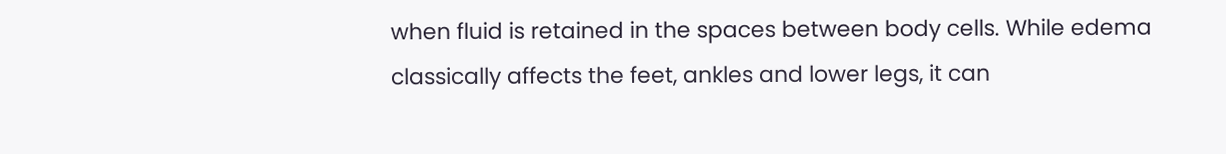when fluid is retained in the spaces between body cells. While edema classically affects the feet, ankles and lower legs, it can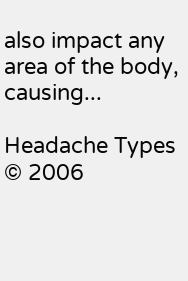also impact any area of the body, causing...

Headache Types
© 2006